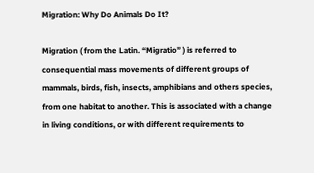Migration: Why Do Animals Do It?

Migration ( from the Latin. “Migratio” ) is referred to consequential mass movements of different groups of mammals, birds, fish, insects, amphibians and others species, from one habitat to another. This is associated with a change in living conditions, or with different requirements to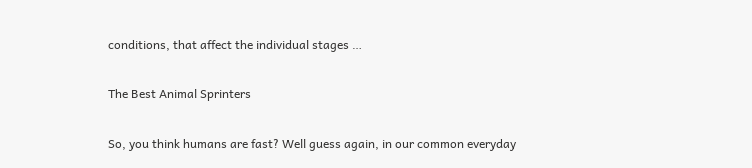conditions, that affect the individual stages …

The Best Animal Sprinters

So, you think humans are fast? Well guess again, in our common everyday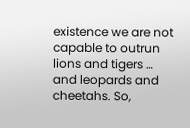existence we are not capable to outrun lions and tigers … and leopards and cheetahs. So,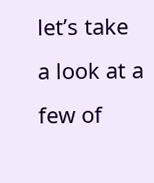let’s take a look at a few of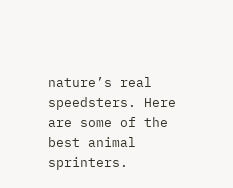nature’s real speedsters. Here are some of the best animal sprinters.